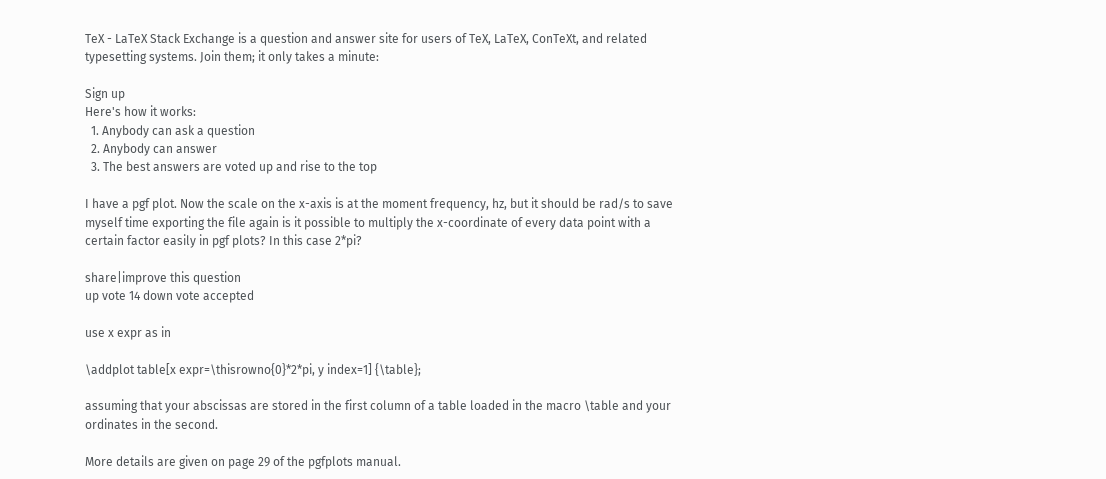TeX - LaTeX Stack Exchange is a question and answer site for users of TeX, LaTeX, ConTeXt, and related typesetting systems. Join them; it only takes a minute:

Sign up
Here's how it works:
  1. Anybody can ask a question
  2. Anybody can answer
  3. The best answers are voted up and rise to the top

I have a pgf plot. Now the scale on the x-axis is at the moment frequency, hz, but it should be rad/s to save myself time exporting the file again is it possible to multiply the x-coordinate of every data point with a certain factor easily in pgf plots? In this case 2*pi?

share|improve this question
up vote 14 down vote accepted

use x expr as in

\addplot table[x expr=\thisrowno{0}*2*pi, y index=1] {\table};

assuming that your abscissas are stored in the first column of a table loaded in the macro \table and your ordinates in the second.

More details are given on page 29 of the pgfplots manual.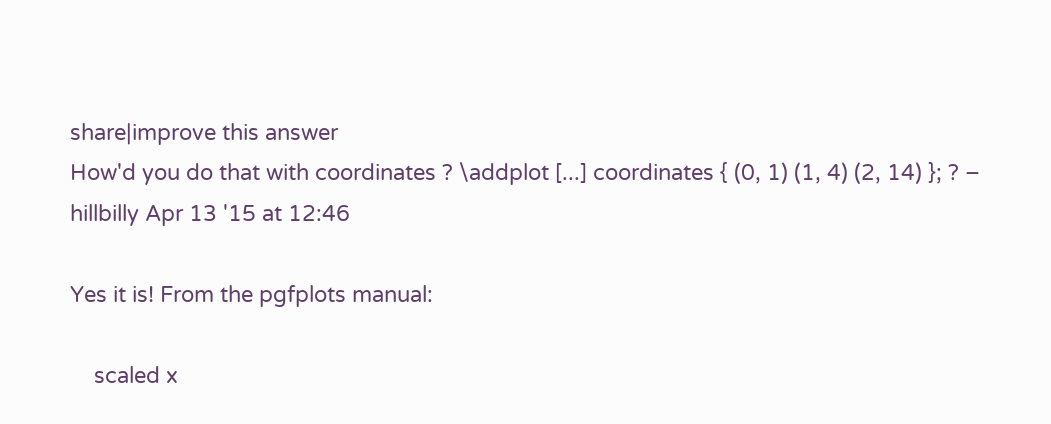share|improve this answer
How'd you do that with coordinates ? \addplot [...] coordinates { (0, 1) (1, 4) (2, 14) }; ? – hillbilly Apr 13 '15 at 12:46

Yes it is! From the pgfplots manual:

    scaled x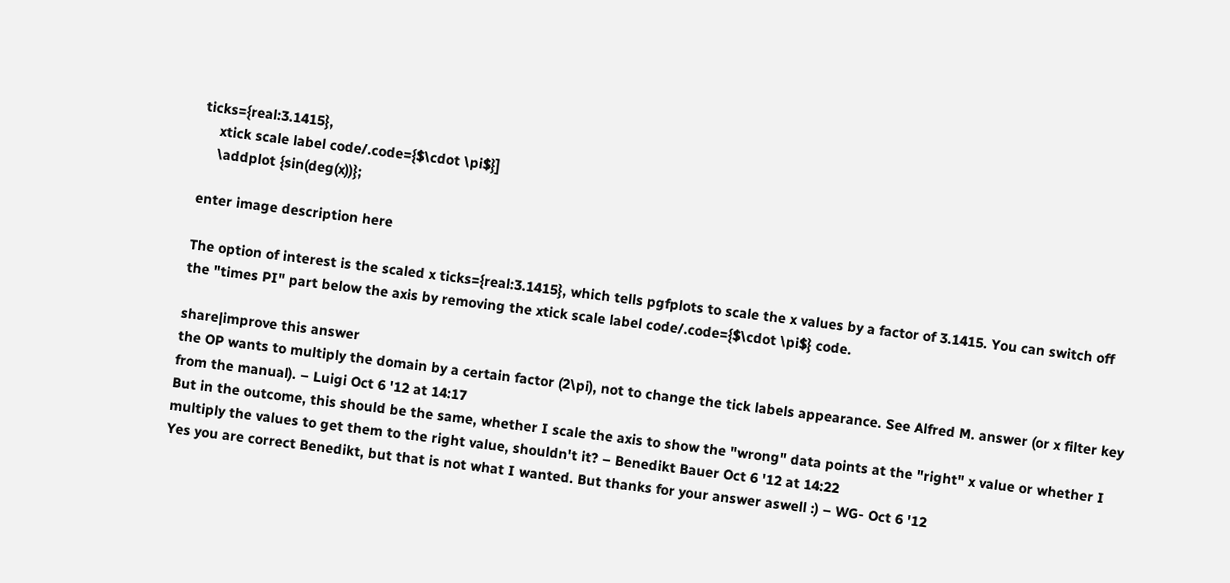ticks={real:3.1415},
    xtick scale label code/.code={$\cdot \pi$}]
    \addplot {sin(deg(x))};

enter image description here

The option of interest is the scaled x ticks={real:3.1415}, which tells pgfplots to scale the x values by a factor of 3.1415. You can switch off the "times PI" part below the axis by removing the xtick scale label code/.code={$\cdot \pi$} code.

share|improve this answer
the OP wants to multiply the domain by a certain factor (2\pi), not to change the tick labels appearance. See Alfred M. answer (or x filter key from the manual). – Luigi Oct 6 '12 at 14:17
But in the outcome, this should be the same, whether I scale the axis to show the "wrong" data points at the "right" x value or whether I multiply the values to get them to the right value, shouldn't it? – Benedikt Bauer Oct 6 '12 at 14:22
Yes you are correct Benedikt, but that is not what I wanted. But thanks for your answer aswell :) – WG- Oct 6 '12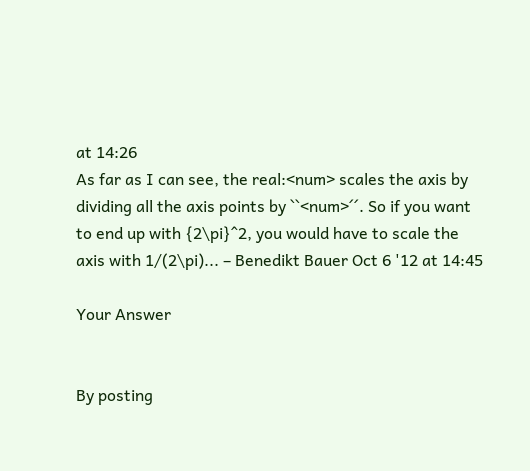at 14:26
As far as I can see, the real:<num> scales the axis by dividing all the axis points by ``<num>´´. So if you want to end up with {2\pi}^2, you would have to scale the axis with 1/(2\pi)... – Benedikt Bauer Oct 6 '12 at 14:45

Your Answer


By posting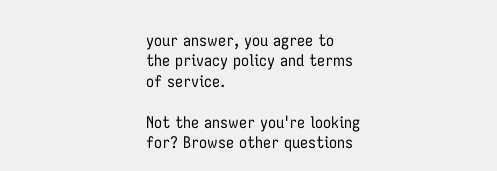your answer, you agree to the privacy policy and terms of service.

Not the answer you're looking for? Browse other questions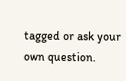tagged or ask your own question.